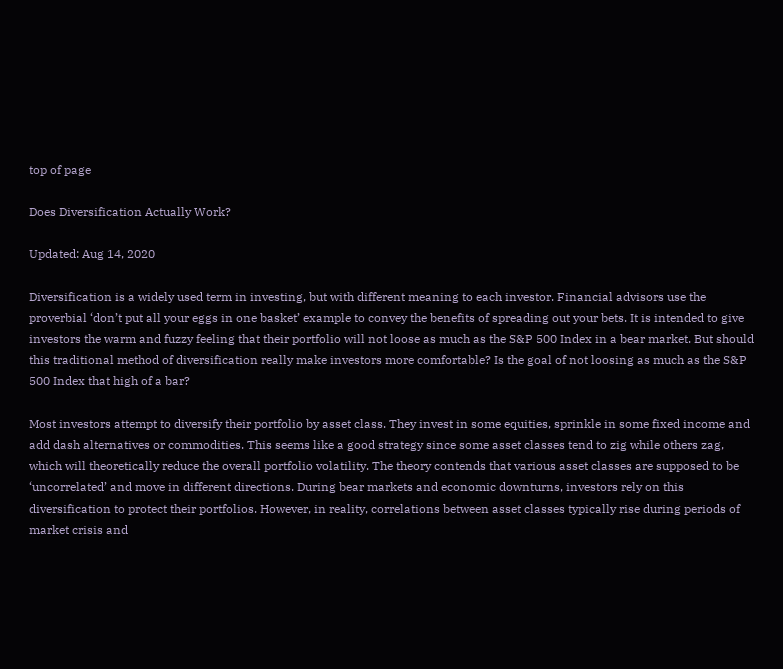top of page

Does Diversification Actually Work?

Updated: Aug 14, 2020

Diversification is a widely used term in investing, but with different meaning to each investor. Financial advisors use the proverbial ‘don’t put all your eggs in one basket’ example to convey the benefits of spreading out your bets. It is intended to give investors the warm and fuzzy feeling that their portfolio will not loose as much as the S&P 500 Index in a bear market. But should this traditional method of diversification really make investors more comfortable? Is the goal of not loosing as much as the S&P 500 Index that high of a bar?

Most investors attempt to diversify their portfolio by asset class. They invest in some equities, sprinkle in some fixed income and add dash alternatives or commodities. This seems like a good strategy since some asset classes tend to zig while others zag, which will theoretically reduce the overall portfolio volatility. The theory contends that various asset classes are supposed to be ‘uncorrelated’ and move in different directions. During bear markets and economic downturns, investors rely on this diversification to protect their portfolios. However, in reality, correlations between asset classes typically rise during periods of market crisis and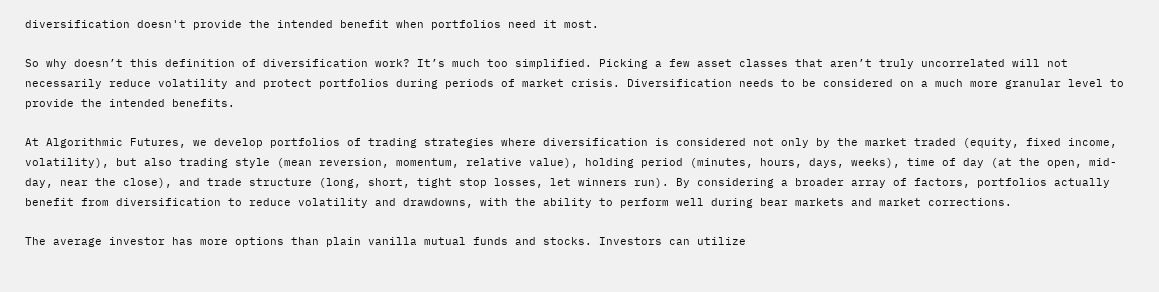diversification doesn't provide the intended benefit when portfolios need it most.

So why doesn’t this definition of diversification work? It’s much too simplified. Picking a few asset classes that aren’t truly uncorrelated will not necessarily reduce volatility and protect portfolios during periods of market crisis. Diversification needs to be considered on a much more granular level to provide the intended benefits.

At Algorithmic Futures, we develop portfolios of trading strategies where diversification is considered not only by the market traded (equity, fixed income, volatility), but also trading style (mean reversion, momentum, relative value), holding period (minutes, hours, days, weeks), time of day (at the open, mid-day, near the close), and trade structure (long, short, tight stop losses, let winners run). By considering a broader array of factors, portfolios actually benefit from diversification to reduce volatility and drawdowns, with the ability to perform well during bear markets and market corrections.

The average investor has more options than plain vanilla mutual funds and stocks. Investors can utilize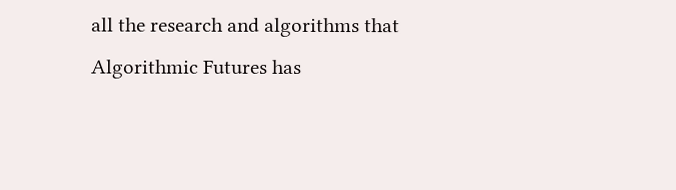all the research and algorithms that Algorithmic Futures has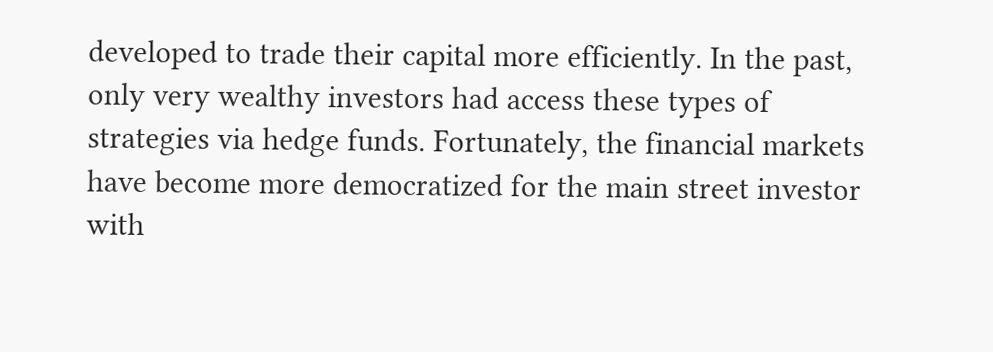developed to trade their capital more efficiently. In the past, only very wealthy investors had access these types of strategies via hedge funds. Fortunately, the financial markets have become more democratized for the main street investor with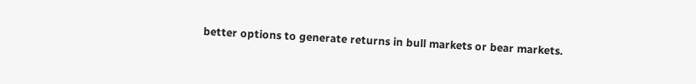better options to generate returns in bull markets or bear markets.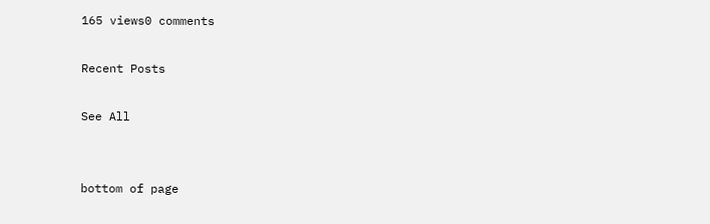165 views0 comments

Recent Posts

See All


bottom of page